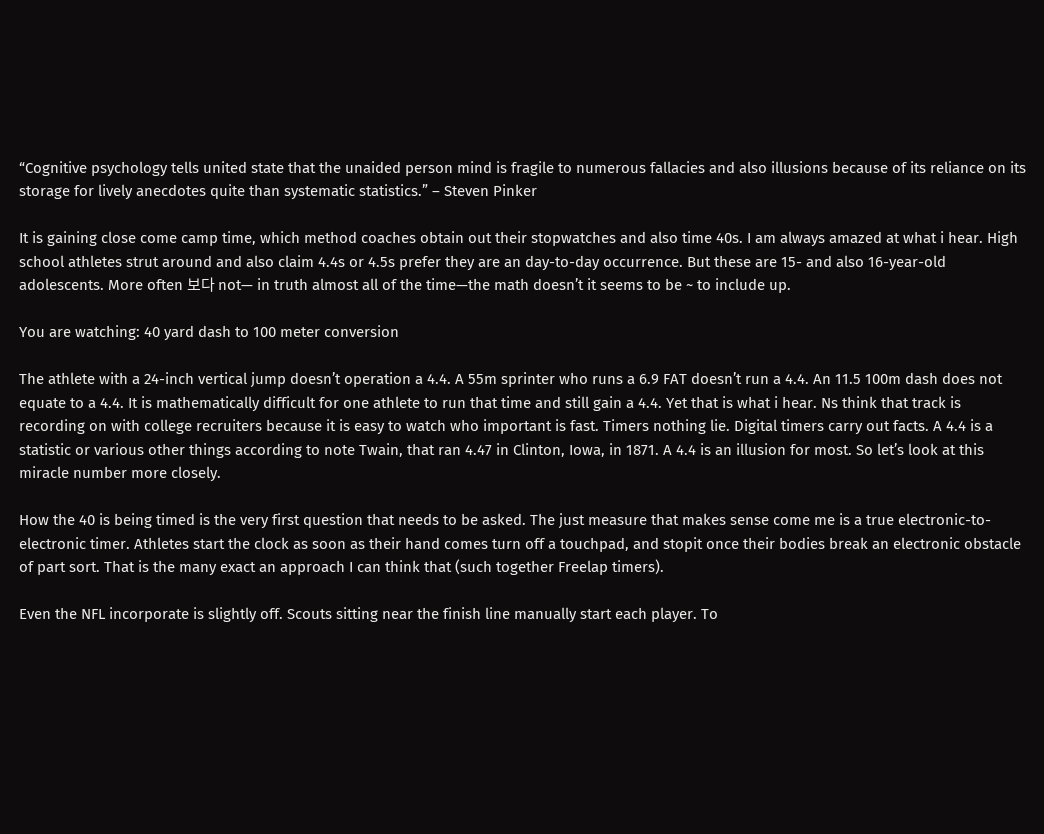“Cognitive psychology tells united state that the unaided person mind is fragile to numerous fallacies and also illusions because of its reliance on its storage for lively anecdotes quite than systematic statistics.” – Steven Pinker

It is gaining close come camp time, which method coaches obtain out their stopwatches and also time 40s. I am always amazed at what i hear. High school athletes strut around and also claim 4.4s or 4.5s prefer they are an day-to-day occurrence. But these are 15- and also 16-year-old adolescents. More often 보다 not— in truth almost all of the time—the math doesn’t it seems to be ~ to include up.

You are watching: 40 yard dash to 100 meter conversion

The athlete with a 24-inch vertical jump doesn’t operation a 4.4. A 55m sprinter who runs a 6.9 FAT doesn’t run a 4.4. An 11.5 100m dash does not equate to a 4.4. It is mathematically difficult for one athlete to run that time and still gain a 4.4. Yet that is what i hear. Ns think that track is recording on with college recruiters because it is easy to watch who important is fast. Timers nothing lie. Digital timers carry out facts. A 4.4 is a statistic or various other things according to note Twain, that ran 4.47 in Clinton, Iowa, in 1871. A 4.4 is an illusion for most. So let’s look at this miracle number more closely.

How the 40 is being timed is the very first question that needs to be asked. The just measure that makes sense come me is a true electronic-to-electronic timer. Athletes start the clock as soon as their hand comes turn off a touchpad, and stopit once their bodies break an electronic obstacle of part sort. That is the many exact an approach I can think that (such together Freelap timers).

Even the NFL incorporate is slightly off. Scouts sitting near the finish line manually start each player. To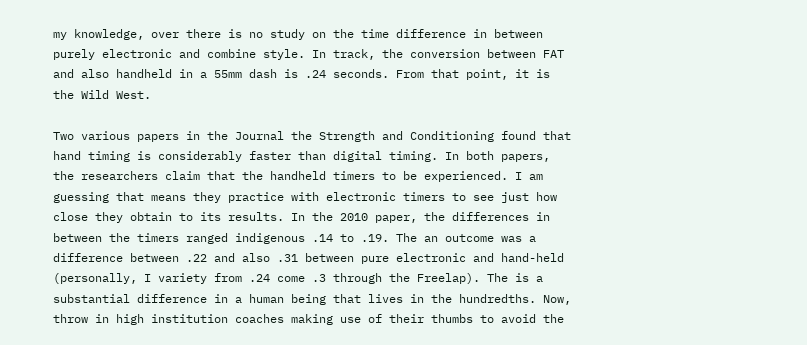my knowledge, over there is no study on the time difference in between purely electronic and combine style. In track, the conversion between FAT and also handheld in a 55mm dash is .24 seconds. From that point, it is the Wild West.

Two various papers in the Journal the Strength and Conditioning found that hand timing is considerably faster than digital timing. In both papers, the researchers claim that the handheld timers to be experienced. I am guessing that means they practice with electronic timers to see just how close they obtain to its results. In the 2010 paper, the differences in between the timers ranged indigenous .14 to .19. The an outcome was a difference between .22 and also .31 between pure electronic and hand-held (personally, I variety from .24 come .3 through the Freelap). The is a substantial difference in a human being that lives in the hundredths. Now, throw in high institution coaches making use of their thumbs to avoid the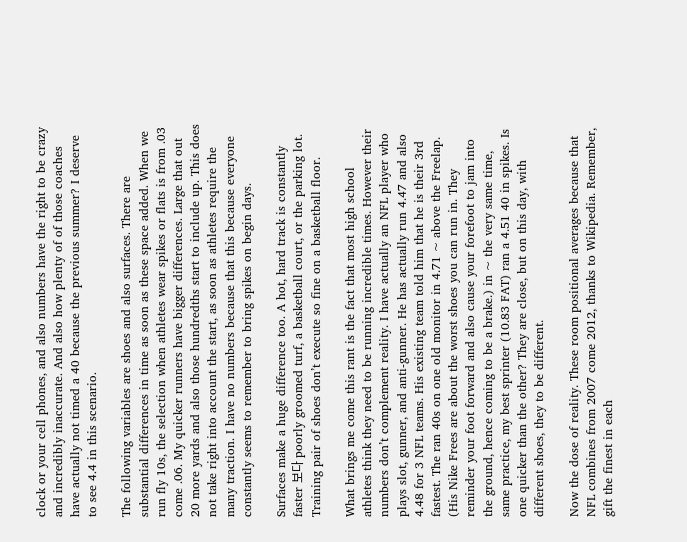clock or your cell phones, and also numbers have the right to be crazy and incredibly inaccurate. And also how plenty of of those coaches have actually not timed a 40 because the previous summer? I deserve to see 4.4 in this scenario.

The following variables are shoes and also surfaces. There are substantial differences in time as soon as these space added. When we run fly 10s, the selection when athletes wear spikes or flats is from .03 come .06. My quicker runners have bigger differences. Large that out 20 more yards and also those hundredths start to include up. This does not take right into account the start, as soon as athletes require the many traction. I have no numbers because that this because everyone constantly seems to remember to bring spikes on begin days.

Surfaces make a huge difference too. A hot, hard track is constantly faster 보다 poorly groomed turf, a basketball court, or the parking lot. Training pair of shoes don’t execute so fine on a basketball floor.

What brings me come this rant is the fact that most high school athletes think they need to be running incredible times. However their numbers don’t complement reality. I have actually an NFL player who plays slot, gunner, and anti-gunner. He has actually run 4.47 and also 4.48 for 3 NFL teams. His existing team told him that he is their 3rd fastest. The ran 40s on one old monitor in 4.71 ~ above the Freelap. (His Nike Frees are about the worst shoes you can run in. They reminder your foot forward and also cause your forefoot to jam into the ground, hence coming to be a brake.) in ~ the very same time, same practice, my best sprinter (10.83 FAT) ran a 4.51 40 in spikes. Is one quicker than the other? They are close, but on this day, with different shoes, they to be different.

Now the dose of reality. These room positional averages because that NFL combines from 2007 come 2012, thanks to Wikipedia. Remember, gift the finest in each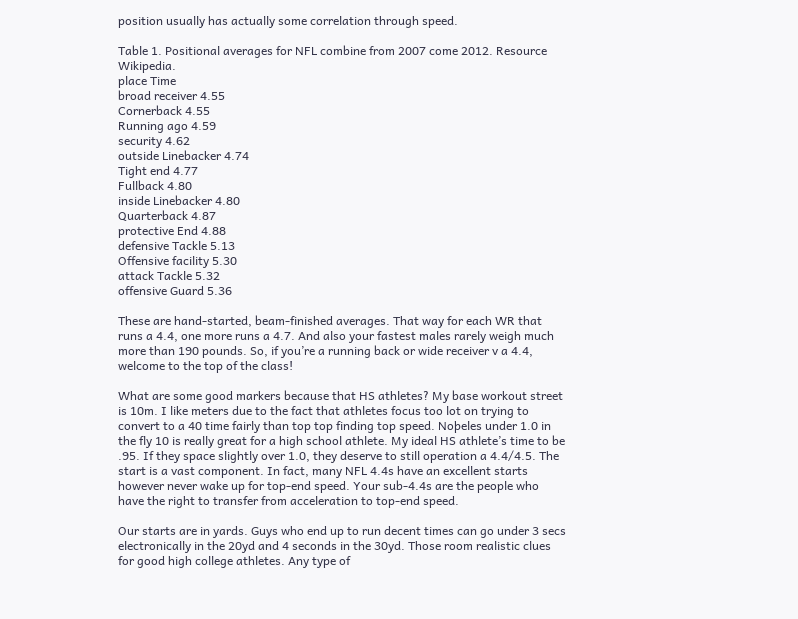position usually has actually some correlation through speed.

Table 1. Positional averages for NFL combine from 2007 come 2012. Resource Wikipedia.
place Time
broad receiver 4.55
Cornerback 4.55
Running ago 4.59
security 4.62
outside Linebacker 4.74
Tight end 4.77
Fullback 4.80
inside Linebacker 4.80
Quarterback 4.87
protective End 4.88
defensive Tackle 5.13
Offensive facility 5.30
attack Tackle 5.32
offensive Guard 5.36

These are hand-started, beam-finished averages. That way for each WR that runs a 4.4, one more runs a 4.7. And also your fastest males rarely weigh much more than 190 pounds. So, if you’re a running back or wide receiver v a 4.4, welcome to the top of the class!

What are some good markers because that HS athletes? My base workout street is 10m. I like meters due to the fact that athletes focus too lot on trying to convert to a 40 time fairly than top top finding top speed. Noþeles under 1.0 in the fly 10 is really great for a high school athlete. My ideal HS athlete’s time to be .95. If they space slightly over 1.0, they deserve to still operation a 4.4/4.5. The start is a vast component. In fact, many NFL 4.4s have an excellent starts however never wake up for top-end speed. Your sub-4.4s are the people who have the right to transfer from acceleration to top-end speed.

Our starts are in yards. Guys who end up to run decent times can go under 3 secs electronically in the 20yd and 4 seconds in the 30yd. Those room realistic clues for good high college athletes. Any type of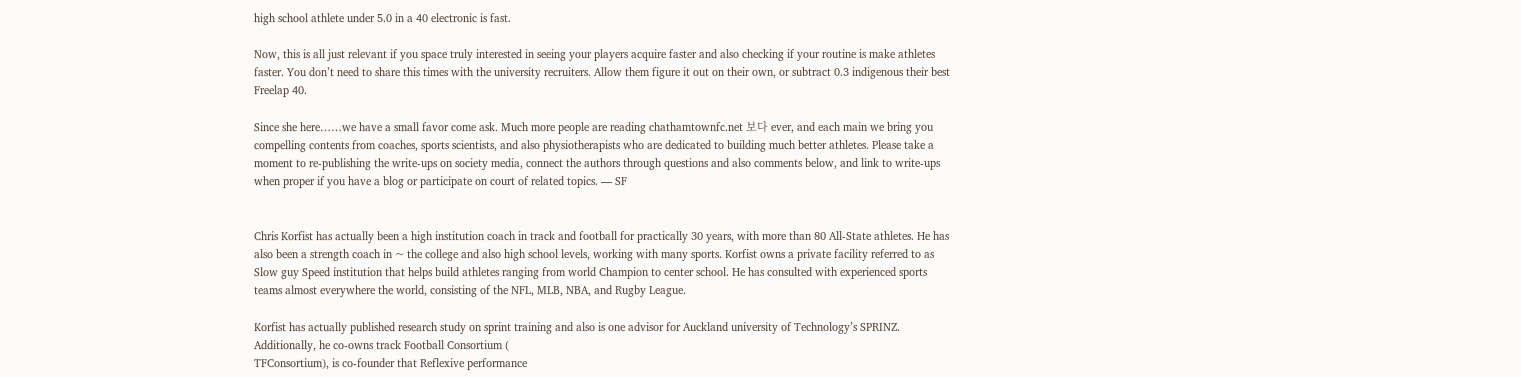high school athlete under 5.0 in a 40 electronic is fast.

Now, this is all just relevant if you space truly interested in seeing your players acquire faster and also checking if your routine is make athletes faster. You don’t need to share this times with the university recruiters. Allow them figure it out on their own, or subtract 0.3 indigenous their best Freelap 40.

Since she here……we have a small favor come ask. Much more people are reading chathamtownfc.net 보다 ever, and each main we bring you compelling contents from coaches, sports scientists, and also physiotherapists who are dedicated to building much better athletes. Please take a moment to re-publishing the write-ups on society media, connect the authors through questions and also comments below, and link to write-ups when proper if you have a blog or participate on court of related topics. — SF


Chris Korfist has actually been a high institution coach in track and football for practically 30 years, with more than 80 All-State athletes. He has also been a strength coach in ~ the college and also high school levels, working with many sports. Korfist owns a private facility referred to as Slow guy Speed institution that helps build athletes ranging from world Champion to center school. He has consulted with experienced sports teams almost everywhere the world, consisting of the NFL, MLB, NBA, and Rugby League.

Korfist has actually published research study on sprint training and also is one advisor for Auckland university of Technology’s SPRINZ. Additionally, he co-owns track Football Consortium (
TFConsortium), is co-founder that Reflexive performance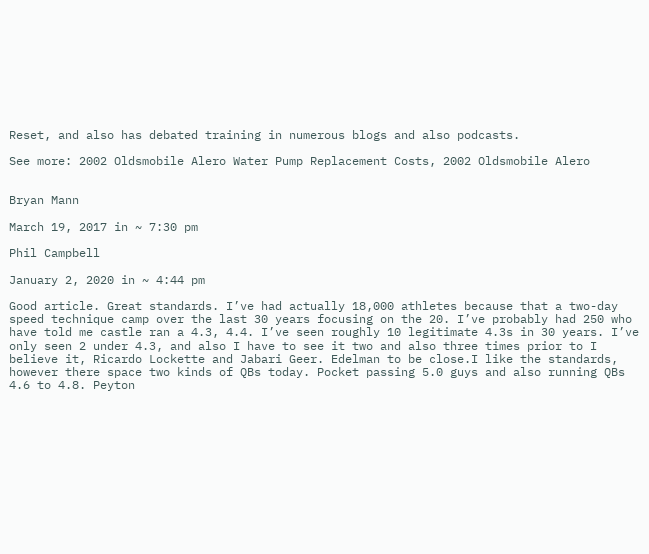Reset, and also has debated training in numerous blogs and also podcasts.

See more: 2002 Oldsmobile Alero Water Pump Replacement Costs, 2002 Oldsmobile Alero


Bryan Mann

March 19, 2017 in ~ 7:30 pm

Phil Campbell

January 2, 2020 in ~ 4:44 pm

Good article. Great standards. I’ve had actually 18,000 athletes because that a two-day speed technique camp over the last 30 years focusing on the 20. I’ve probably had 250 who have told me castle ran a 4.3, 4.4. I’ve seen roughly 10 legitimate 4.3s in 30 years. I’ve only seen 2 under 4.3, and also I have to see it two and also three times prior to I believe it, Ricardo Lockette and Jabari Geer. Edelman to be close.I like the standards, however there space two kinds of QBs today. Pocket passing 5.0 guys and also running QBs 4.6 to 4.8. Peyton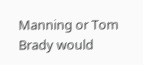Manning or Tom Brady would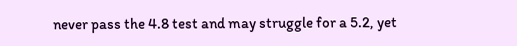never pass the 4.8 test and may struggle for a 5.2, yet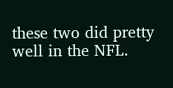these two did pretty well in the NFL.